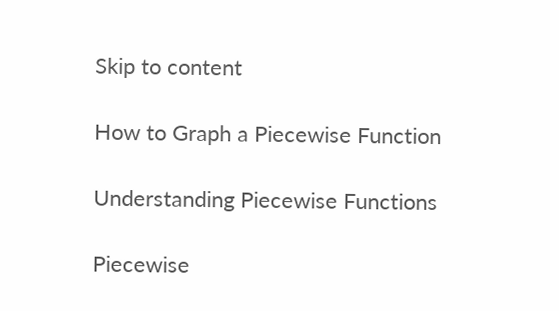Skip to content

How to Graph a Piecewise Function

Understanding Piecewise Functions

Piecewise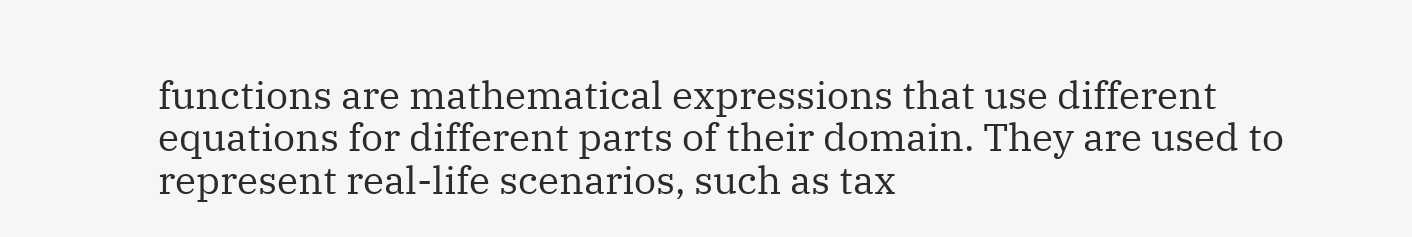functions are mathematical expressions that use different equations for different parts of their domain. They are used to represent real-life scenarios, such as tax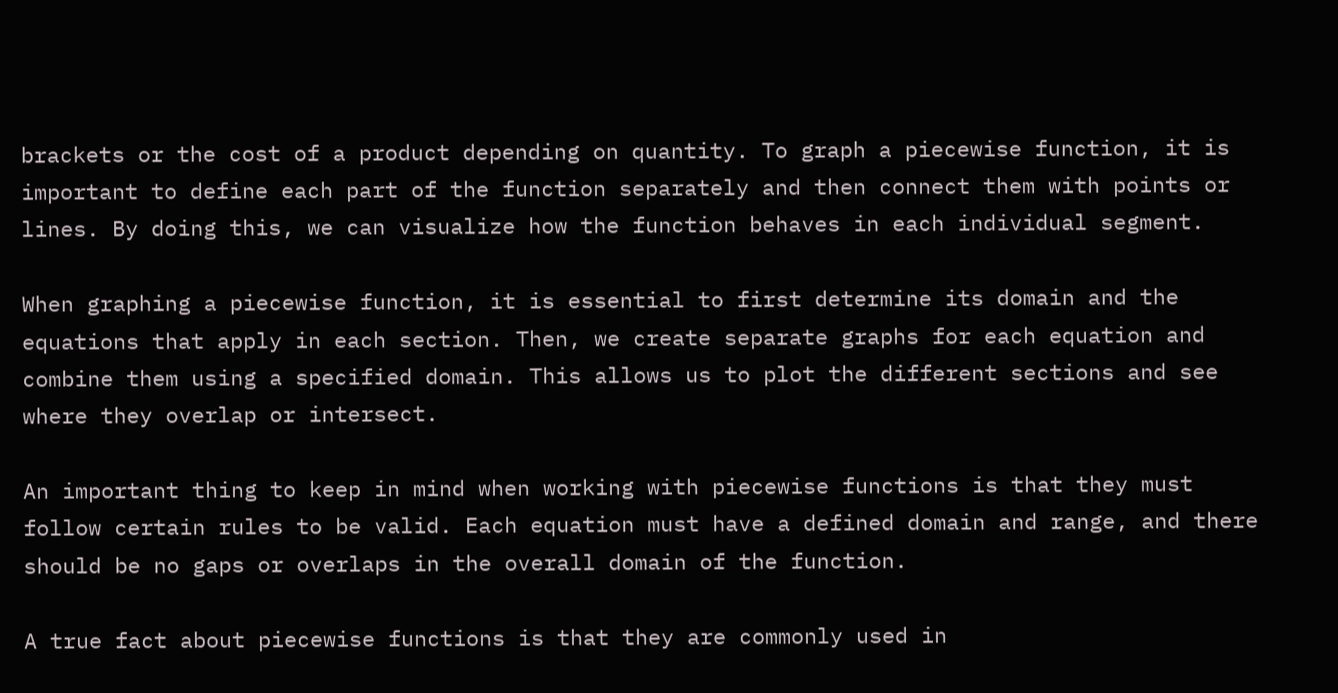brackets or the cost of a product depending on quantity. To graph a piecewise function, it is important to define each part of the function separately and then connect them with points or lines. By doing this, we can visualize how the function behaves in each individual segment.

When graphing a piecewise function, it is essential to first determine its domain and the equations that apply in each section. Then, we create separate graphs for each equation and combine them using a specified domain. This allows us to plot the different sections and see where they overlap or intersect.

An important thing to keep in mind when working with piecewise functions is that they must follow certain rules to be valid. Each equation must have a defined domain and range, and there should be no gaps or overlaps in the overall domain of the function.

A true fact about piecewise functions is that they are commonly used in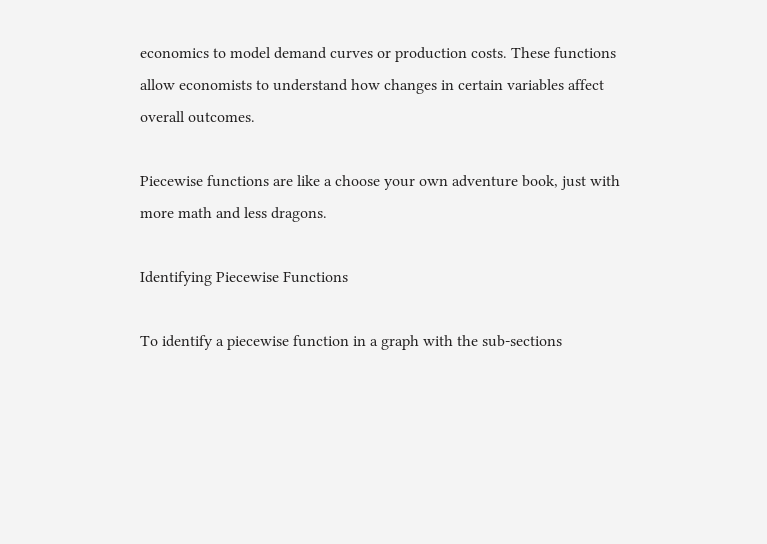economics to model demand curves or production costs. These functions allow economists to understand how changes in certain variables affect overall outcomes.

Piecewise functions are like a choose your own adventure book, just with more math and less dragons.

Identifying Piecewise Functions

To identify a piecewise function in a graph with the sub-sections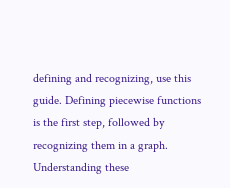defining and recognizing, use this guide. Defining piecewise functions is the first step, followed by recognizing them in a graph. Understanding these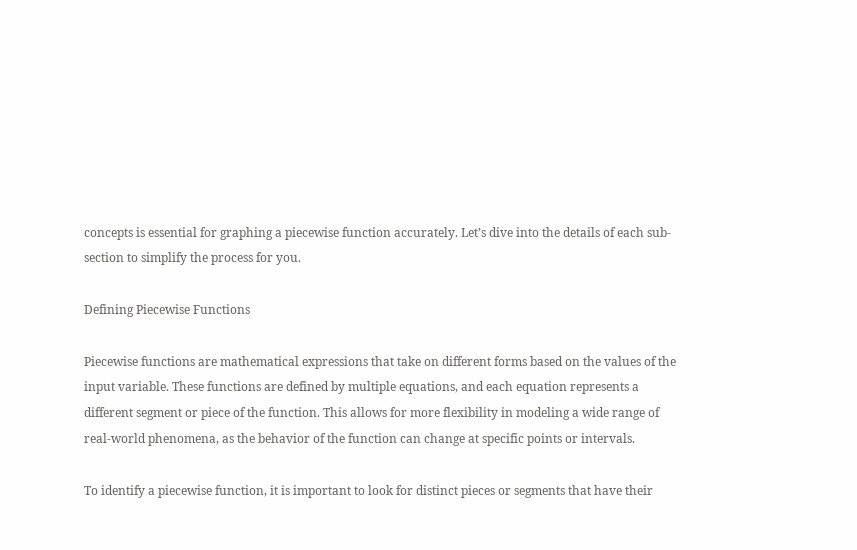concepts is essential for graphing a piecewise function accurately. Let’s dive into the details of each sub-section to simplify the process for you.

Defining Piecewise Functions

Piecewise functions are mathematical expressions that take on different forms based on the values of the input variable. These functions are defined by multiple equations, and each equation represents a different segment or piece of the function. This allows for more flexibility in modeling a wide range of real-world phenomena, as the behavior of the function can change at specific points or intervals.

To identify a piecewise function, it is important to look for distinct pieces or segments that have their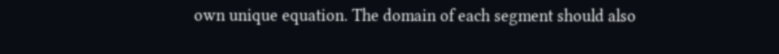own unique equation. The domain of each segment should also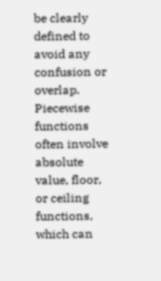be clearly defined to avoid any confusion or overlap. Piecewise functions often involve absolute value, floor, or ceiling functions, which can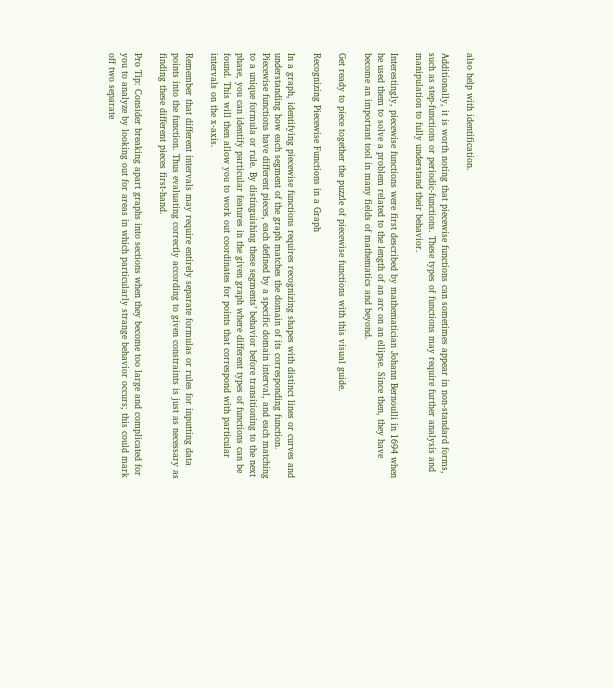also help with identification.

Additionally, it is worth noting that piecewise functions can sometimes appear in non-standard forms, such as step-functions or periodic-functions. These types of functions may require further analysis and manipulation to fully understand their behavior.

Interestingly, piecewise functions were first described by mathematician Johann Bernoulli in 1694 when he used them to solve a problem related to the length of an arc on an ellipse. Since then, they have become an important tool in many fields of mathematics and beyond.

Get ready to piece together the puzzle of piecewise functions with this visual guide.

Recognizing Piecewise Functions in a Graph

In a graph, identifying piecewise functions requires recognizing shapes with distinct lines or curves and understanding how each segment of the graph matches the domain of its corresponding function. Piecewise functions have different pieces, each defined by a specific domain interval, and each matching to a unique formula or rule. By distinguishing these segments’ behavior before transitioning to the next phase, you can identify particular features in the given graph where different types of functions can be found. This will then allow you to work out coordinates for points that correspond with particular intervals on the x-axis.

Remember that different intervals may require entirely separate formulas or rules for inputting data points into the function. Thus evaluating correctly according to given constraints is just as necessary as finding these different pieces first-hand.

Pro Tip: Consider breaking apart graphs into sections when they become too large and complicated for you to analyze by looking out for areas in which particularly strange behavior occurs; this could mark off two separate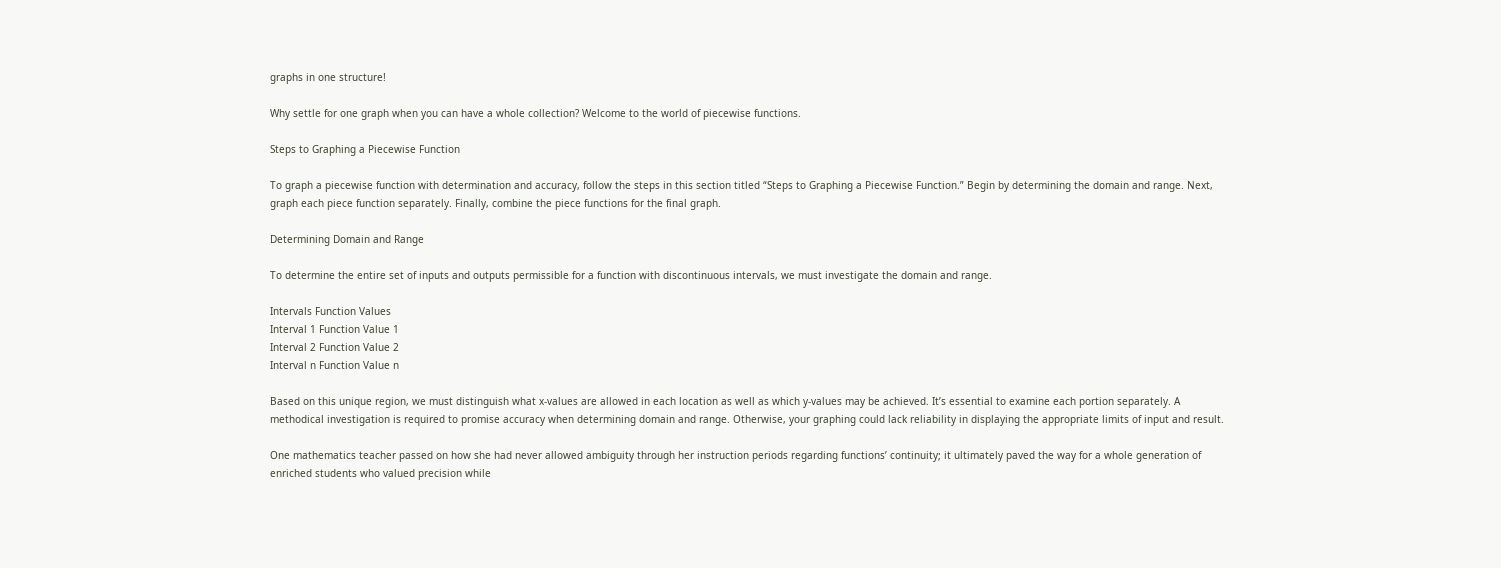graphs in one structure!

Why settle for one graph when you can have a whole collection? Welcome to the world of piecewise functions.

Steps to Graphing a Piecewise Function

To graph a piecewise function with determination and accuracy, follow the steps in this section titled “Steps to Graphing a Piecewise Function.” Begin by determining the domain and range. Next, graph each piece function separately. Finally, combine the piece functions for the final graph.

Determining Domain and Range

To determine the entire set of inputs and outputs permissible for a function with discontinuous intervals, we must investigate the domain and range.

Intervals Function Values
Interval 1 Function Value 1
Interval 2 Function Value 2
Interval n Function Value n

Based on this unique region, we must distinguish what x-values are allowed in each location as well as which y-values may be achieved. It’s essential to examine each portion separately. A methodical investigation is required to promise accuracy when determining domain and range. Otherwise, your graphing could lack reliability in displaying the appropriate limits of input and result.

One mathematics teacher passed on how she had never allowed ambiguity through her instruction periods regarding functions’ continuity; it ultimately paved the way for a whole generation of enriched students who valued precision while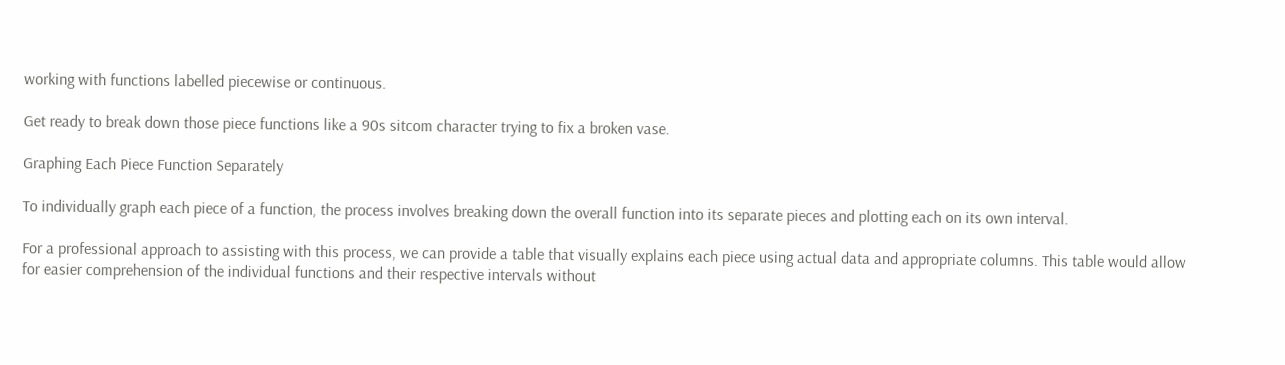working with functions labelled piecewise or continuous.

Get ready to break down those piece functions like a 90s sitcom character trying to fix a broken vase.

Graphing Each Piece Function Separately

To individually graph each piece of a function, the process involves breaking down the overall function into its separate pieces and plotting each on its own interval.

For a professional approach to assisting with this process, we can provide a table that visually explains each piece using actual data and appropriate columns. This table would allow for easier comprehension of the individual functions and their respective intervals without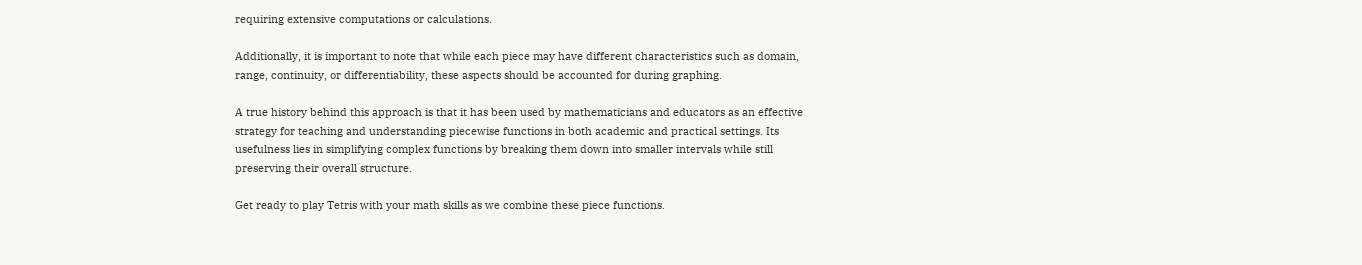requiring extensive computations or calculations.

Additionally, it is important to note that while each piece may have different characteristics such as domain, range, continuity, or differentiability, these aspects should be accounted for during graphing.

A true history behind this approach is that it has been used by mathematicians and educators as an effective strategy for teaching and understanding piecewise functions in both academic and practical settings. Its usefulness lies in simplifying complex functions by breaking them down into smaller intervals while still preserving their overall structure.

Get ready to play Tetris with your math skills as we combine these piece functions.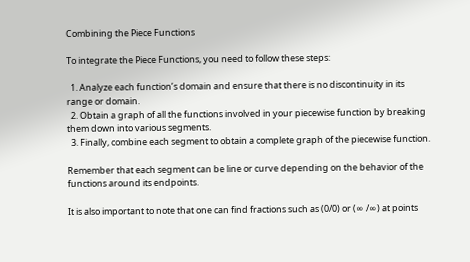Combining the Piece Functions

To integrate the Piece Functions, you need to follow these steps:

  1. Analyze each function’s domain and ensure that there is no discontinuity in its range or domain.
  2. Obtain a graph of all the functions involved in your piecewise function by breaking them down into various segments.
  3. Finally, combine each segment to obtain a complete graph of the piecewise function.

Remember that each segment can be line or curve depending on the behavior of the functions around its endpoints.

It is also important to note that one can find fractions such as (0/0) or (∞ /∞) at points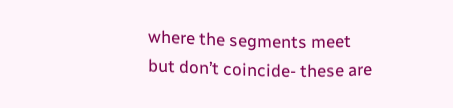where the segments meet but don’t coincide- these are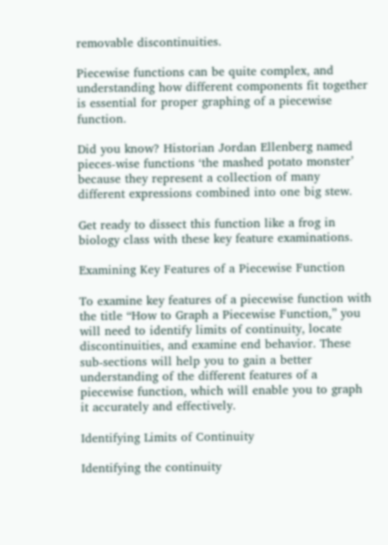removable discontinuities.

Piecewise functions can be quite complex, and understanding how different components fit together is essential for proper graphing of a piecewise function.

Did you know? Historian Jordan Ellenberg named pieces-wise functions ‘the mashed potato monster’ because they represent a collection of many different expressions combined into one big stew.

Get ready to dissect this function like a frog in biology class with these key feature examinations.

Examining Key Features of a Piecewise Function

To examine key features of a piecewise function with the title “How to Graph a Piecewise Function,” you will need to identify limits of continuity, locate discontinuities, and examine end behavior. These sub-sections will help you to gain a better understanding of the different features of a piecewise function, which will enable you to graph it accurately and effectively.

Identifying Limits of Continuity

Identifying the continuity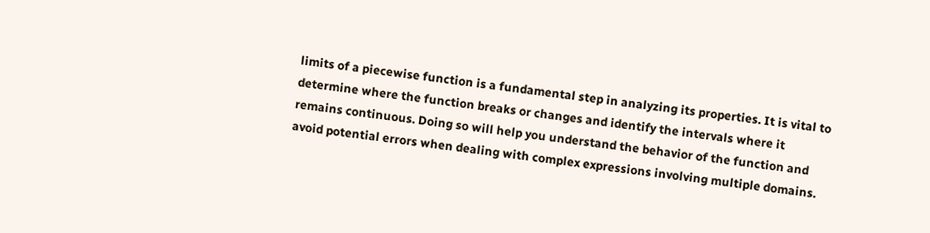limits of a piecewise function is a fundamental step in analyzing its properties. It is vital to determine where the function breaks or changes and identify the intervals where it remains continuous. Doing so will help you understand the behavior of the function and avoid potential errors when dealing with complex expressions involving multiple domains.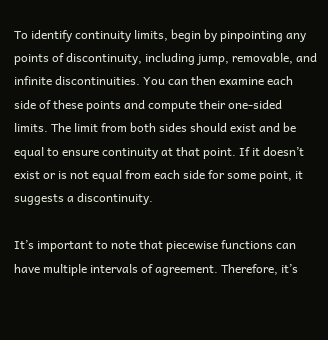To identify continuity limits, begin by pinpointing any points of discontinuity, including jump, removable, and infinite discontinuities. You can then examine each side of these points and compute their one-sided limits. The limit from both sides should exist and be equal to ensure continuity at that point. If it doesn’t exist or is not equal from each side for some point, it suggests a discontinuity.

It’s important to note that piecewise functions can have multiple intervals of agreement. Therefore, it’s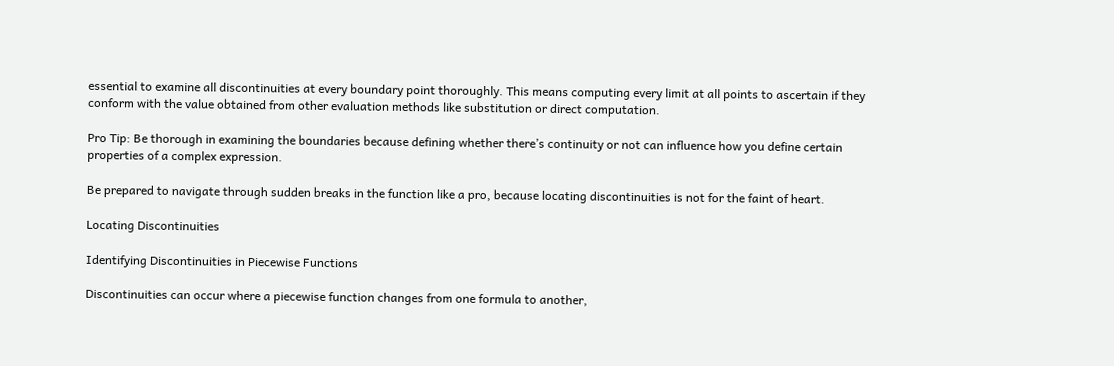essential to examine all discontinuities at every boundary point thoroughly. This means computing every limit at all points to ascertain if they conform with the value obtained from other evaluation methods like substitution or direct computation.

Pro Tip: Be thorough in examining the boundaries because defining whether there’s continuity or not can influence how you define certain properties of a complex expression.

Be prepared to navigate through sudden breaks in the function like a pro, because locating discontinuities is not for the faint of heart.

Locating Discontinuities

Identifying Discontinuities in Piecewise Functions

Discontinuities can occur where a piecewise function changes from one formula to another,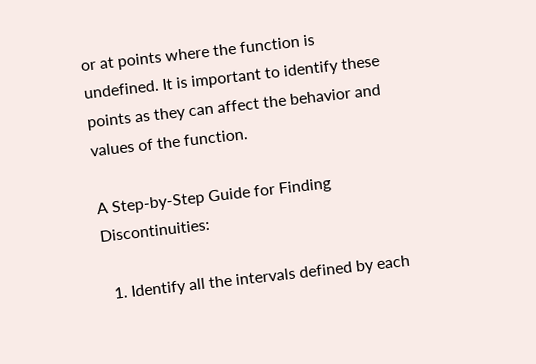or at points where the function is undefined. It is important to identify these points as they can affect the behavior and values of the function.

A Step-by-Step Guide for Finding Discontinuities:

  1. Identify all the intervals defined by each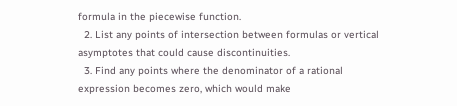formula in the piecewise function.
  2. List any points of intersection between formulas or vertical asymptotes that could cause discontinuities.
  3. Find any points where the denominator of a rational expression becomes zero, which would make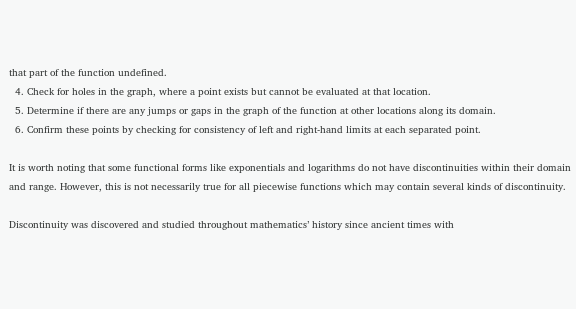that part of the function undefined.
  4. Check for holes in the graph, where a point exists but cannot be evaluated at that location.
  5. Determine if there are any jumps or gaps in the graph of the function at other locations along its domain.
  6. Confirm these points by checking for consistency of left and right-hand limits at each separated point.

It is worth noting that some functional forms like exponentials and logarithms do not have discontinuities within their domain and range. However, this is not necessarily true for all piecewise functions which may contain several kinds of discontinuity.

Discontinuity was discovered and studied throughout mathematics’ history since ancient times with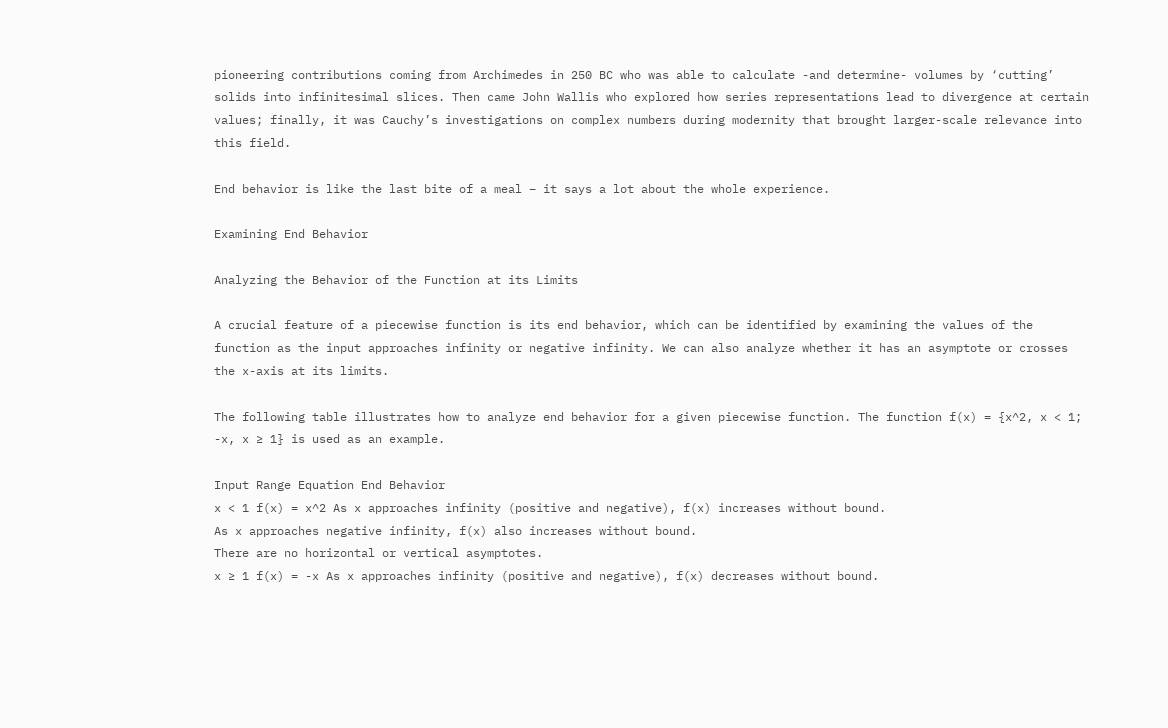pioneering contributions coming from Archimedes in 250 BC who was able to calculate -and determine- volumes by ‘cutting’ solids into infinitesimal slices. Then came John Wallis who explored how series representations lead to divergence at certain values; finally, it was Cauchy’s investigations on complex numbers during modernity that brought larger-scale relevance into this field.

End behavior is like the last bite of a meal – it says a lot about the whole experience.

Examining End Behavior

Analyzing the Behavior of the Function at its Limits

A crucial feature of a piecewise function is its end behavior, which can be identified by examining the values of the function as the input approaches infinity or negative infinity. We can also analyze whether it has an asymptote or crosses the x-axis at its limits.

The following table illustrates how to analyze end behavior for a given piecewise function. The function f(x) = {x^2, x < 1; -x, x ≥ 1} is used as an example.

Input Range Equation End Behavior
x < 1 f(x) = x^2 As x approaches infinity (positive and negative), f(x) increases without bound.
As x approaches negative infinity, f(x) also increases without bound.
There are no horizontal or vertical asymptotes.
x ≥ 1 f(x) = -x As x approaches infinity (positive and negative), f(x) decreases without bound.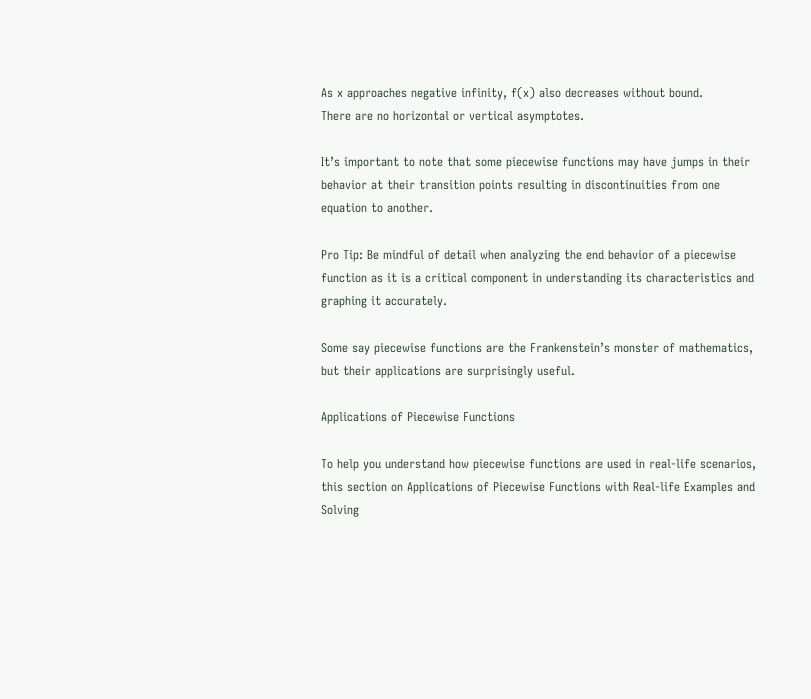As x approaches negative infinity, f(x) also decreases without bound.
There are no horizontal or vertical asymptotes.

It’s important to note that some piecewise functions may have jumps in their behavior at their transition points resulting in discontinuities from one equation to another.

Pro Tip: Be mindful of detail when analyzing the end behavior of a piecewise function as it is a critical component in understanding its characteristics and graphing it accurately.

Some say piecewise functions are the Frankenstein’s monster of mathematics, but their applications are surprisingly useful.

Applications of Piecewise Functions

To help you understand how piecewise functions are used in real-life scenarios, this section on Applications of Piecewise Functions with Real-life Examples and Solving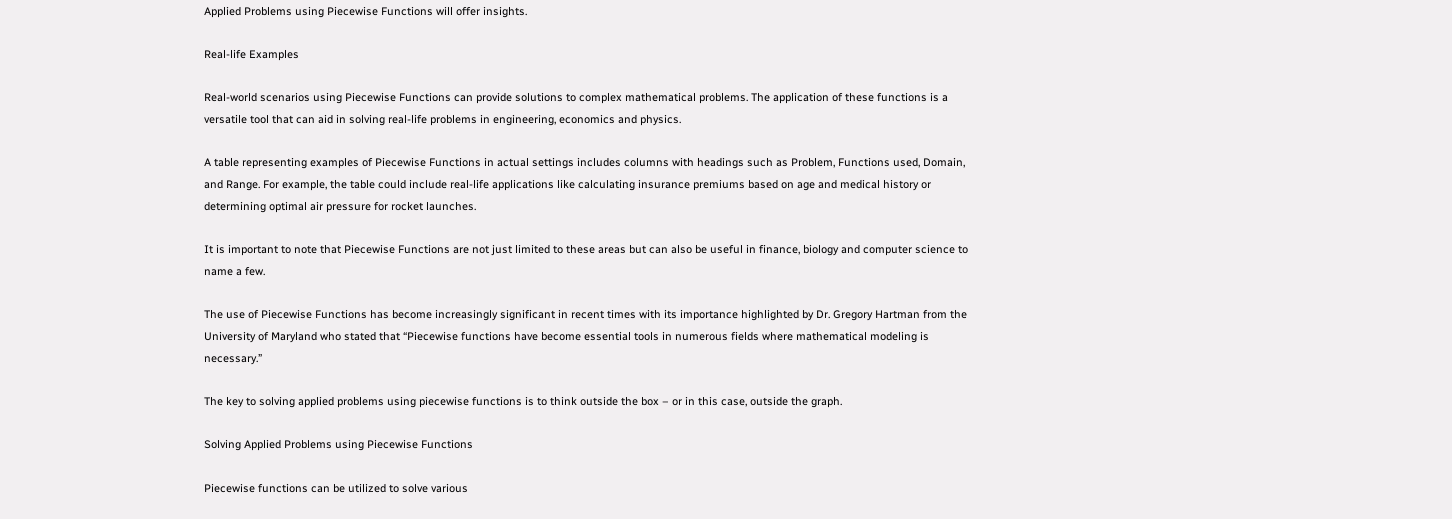Applied Problems using Piecewise Functions will offer insights.

Real-life Examples

Real-world scenarios using Piecewise Functions can provide solutions to complex mathematical problems. The application of these functions is a versatile tool that can aid in solving real-life problems in engineering, economics and physics.

A table representing examples of Piecewise Functions in actual settings includes columns with headings such as Problem, Functions used, Domain, and Range. For example, the table could include real-life applications like calculating insurance premiums based on age and medical history or determining optimal air pressure for rocket launches.

It is important to note that Piecewise Functions are not just limited to these areas but can also be useful in finance, biology and computer science to name a few.

The use of Piecewise Functions has become increasingly significant in recent times with its importance highlighted by Dr. Gregory Hartman from the University of Maryland who stated that “Piecewise functions have become essential tools in numerous fields where mathematical modeling is necessary.”

The key to solving applied problems using piecewise functions is to think outside the box – or in this case, outside the graph.

Solving Applied Problems using Piecewise Functions

Piecewise functions can be utilized to solve various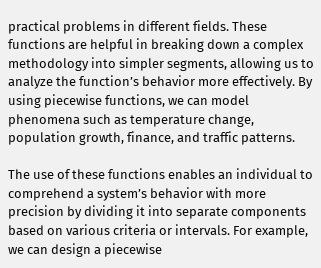practical problems in different fields. These functions are helpful in breaking down a complex methodology into simpler segments, allowing us to analyze the function’s behavior more effectively. By using piecewise functions, we can model phenomena such as temperature change, population growth, finance, and traffic patterns.

The use of these functions enables an individual to comprehend a system’s behavior with more precision by dividing it into separate components based on various criteria or intervals. For example, we can design a piecewise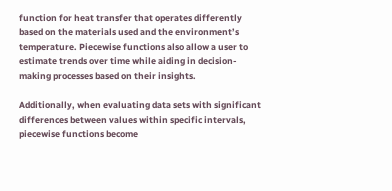function for heat transfer that operates differently based on the materials used and the environment’s temperature. Piecewise functions also allow a user to estimate trends over time while aiding in decision-making processes based on their insights.

Additionally, when evaluating data sets with significant differences between values within specific intervals, piecewise functions become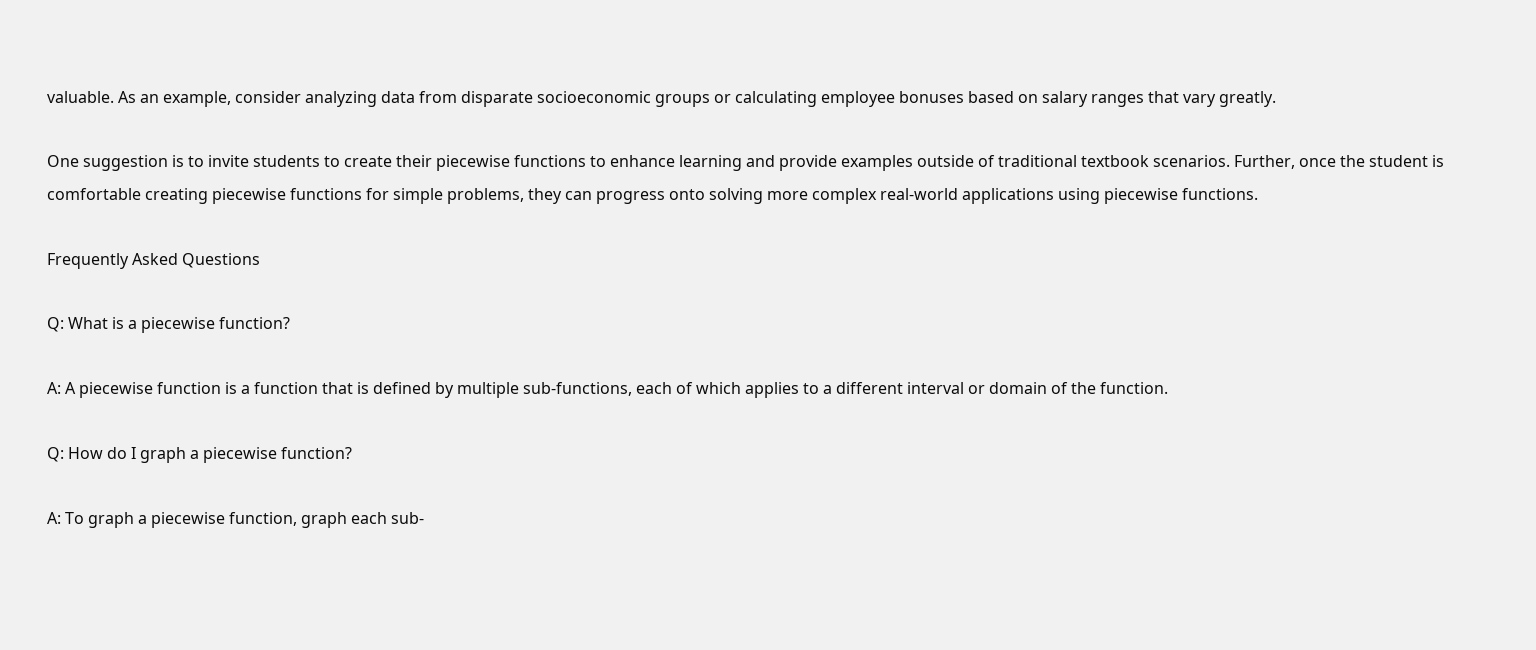valuable. As an example, consider analyzing data from disparate socioeconomic groups or calculating employee bonuses based on salary ranges that vary greatly.

One suggestion is to invite students to create their piecewise functions to enhance learning and provide examples outside of traditional textbook scenarios. Further, once the student is comfortable creating piecewise functions for simple problems, they can progress onto solving more complex real-world applications using piecewise functions.

Frequently Asked Questions

Q: What is a piecewise function?

A: A piecewise function is a function that is defined by multiple sub-functions, each of which applies to a different interval or domain of the function.

Q: How do I graph a piecewise function?

A: To graph a piecewise function, graph each sub-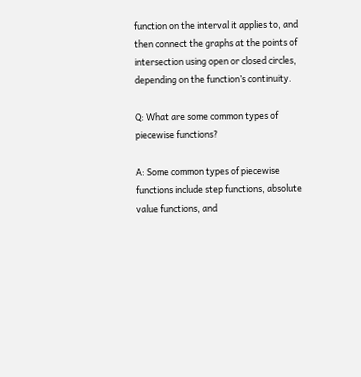function on the interval it applies to, and then connect the graphs at the points of intersection using open or closed circles, depending on the function’s continuity.

Q: What are some common types of piecewise functions?

A: Some common types of piecewise functions include step functions, absolute value functions, and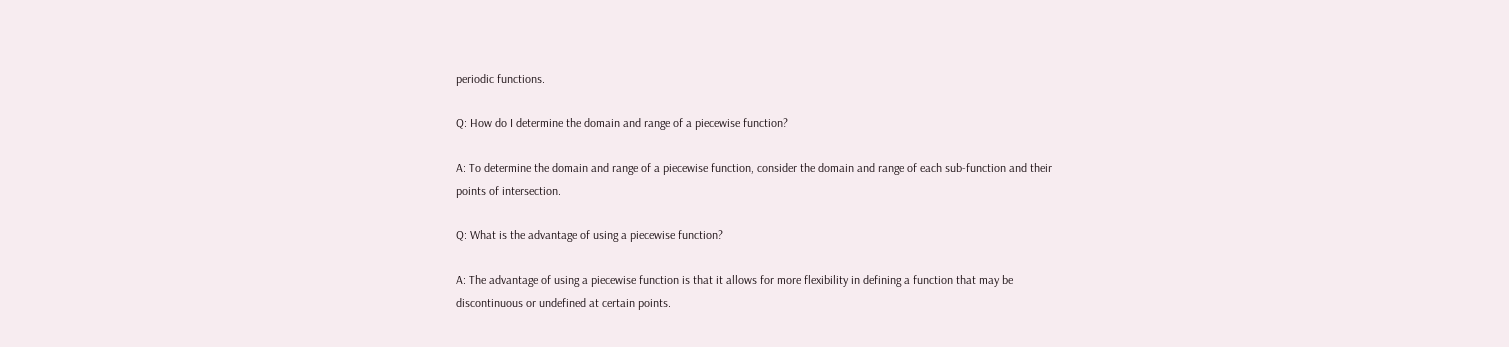periodic functions.

Q: How do I determine the domain and range of a piecewise function?

A: To determine the domain and range of a piecewise function, consider the domain and range of each sub-function and their points of intersection.

Q: What is the advantage of using a piecewise function?

A: The advantage of using a piecewise function is that it allows for more flexibility in defining a function that may be discontinuous or undefined at certain points.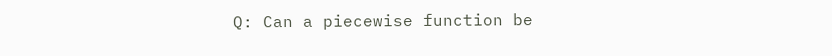Q: Can a piecewise function be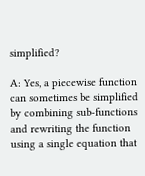simplified?

A: Yes, a piecewise function can sometimes be simplified by combining sub-functions and rewriting the function using a single equation that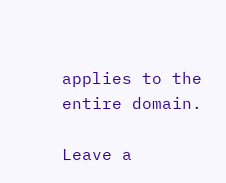applies to the entire domain.

Leave a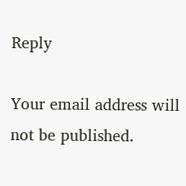Reply

Your email address will not be published.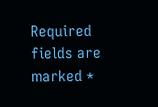Required fields are marked *